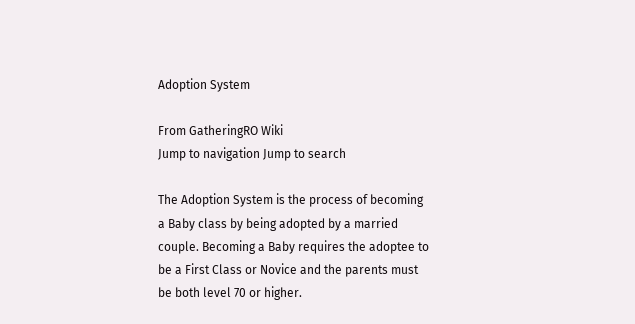Adoption System

From GatheringRO Wiki
Jump to navigation Jump to search

The Adoption System is the process of becoming a Baby class by being adopted by a married couple. Becoming a Baby requires the adoptee to be a First Class or Novice and the parents must be both level 70 or higher.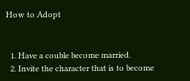How to Adopt


  1. Have a couble become married.
  2. Invite the character that is to become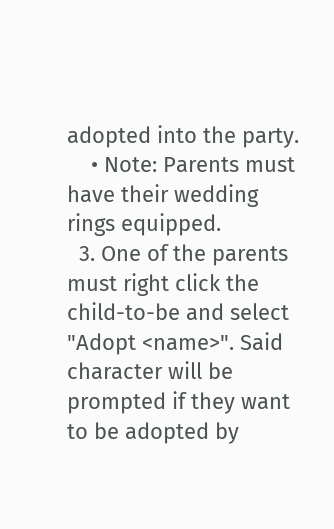adopted into the party.
    • Note: Parents must have their wedding rings equipped.
  3. One of the parents must right click the child-to-be and select "Adopt <name>". Said character will be prompted if they want to be adopted by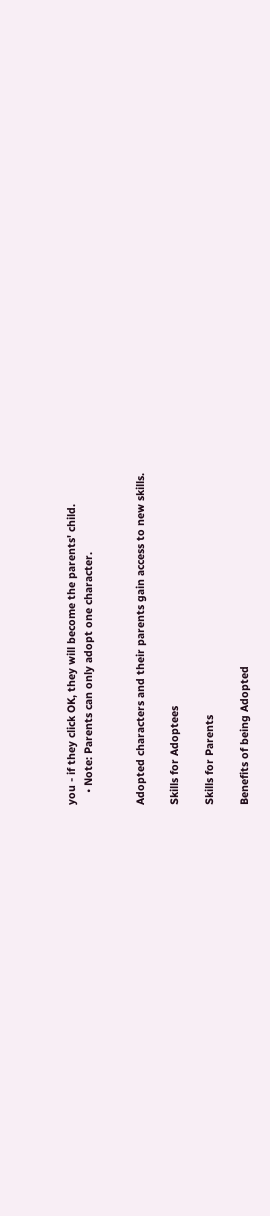you - if they click OK, they will become the parents' child.
    • Note: Parents can only adopt one character.


Adopted characters and their parents gain access to new skills.

Skills for Adoptees

Skills for Parents

Benefits of being Adopted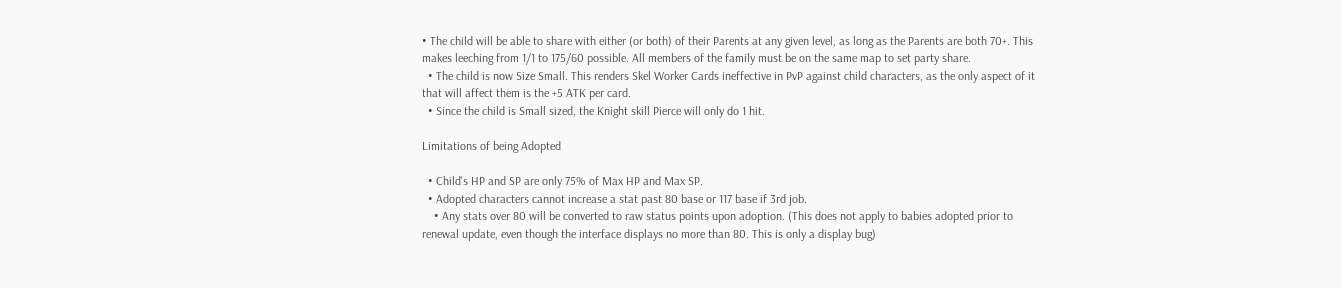• The child will be able to share with either (or both) of their Parents at any given level, as long as the Parents are both 70+. This makes leeching from 1/1 to 175/60 possible. All members of the family must be on the same map to set party share.
  • The child is now Size Small. This renders Skel Worker Cards ineffective in PvP against child characters, as the only aspect of it that will affect them is the +5 ATK per card.
  • Since the child is Small sized, the Knight skill Pierce will only do 1 hit.

Limitations of being Adopted

  • Child's HP and SP are only 75% of Max HP and Max SP.
  • Adopted characters cannot increase a stat past 80 base or 117 base if 3rd job.
    • Any stats over 80 will be converted to raw status points upon adoption. (This does not apply to babies adopted prior to renewal update, even though the interface displays no more than 80. This is only a display bug)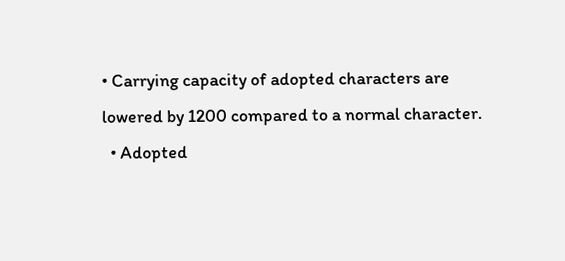• Carrying capacity of adopted characters are lowered by 1200 compared to a normal character.
  • Adopted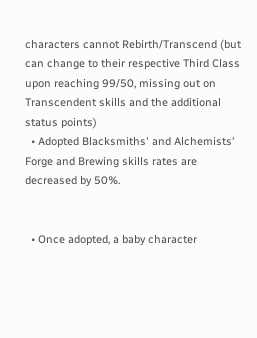characters cannot Rebirth/Transcend (but can change to their respective Third Class upon reaching 99/50, missing out on Transcendent skills and the additional status points)
  • Adopted Blacksmiths' and Alchemists' Forge and Brewing skills rates are decreased by 50%.


  • Once adopted, a baby character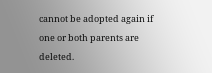cannot be adopted again if one or both parents are deleted.